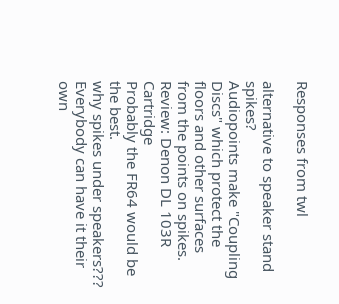Responses from twl

alternative to speaker stand spikes?
Audiopoints make "Coupling Discs" which protect the floors and other surfaces from the points on spikes.
Review: Denon DL 103R Cartridge
Probably the FR64 would be the best.
why spikes under speakers???
Everybody can have it their own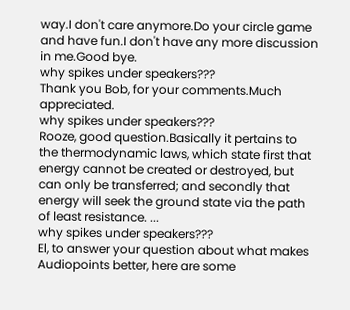way.I don't care anymore.Do your circle game and have fun.I don't have any more discussion in me.Good bye.
why spikes under speakers???
Thank you Bob, for your comments.Much appreciated.
why spikes under speakers???
Rooze, good question.Basically it pertains to the thermodynamic laws, which state first that energy cannot be created or destroyed, but can only be transferred; and secondly that energy will seek the ground state via the path of least resistance. ...
why spikes under speakers???
El, to answer your question about what makes Audiopoints better, here are some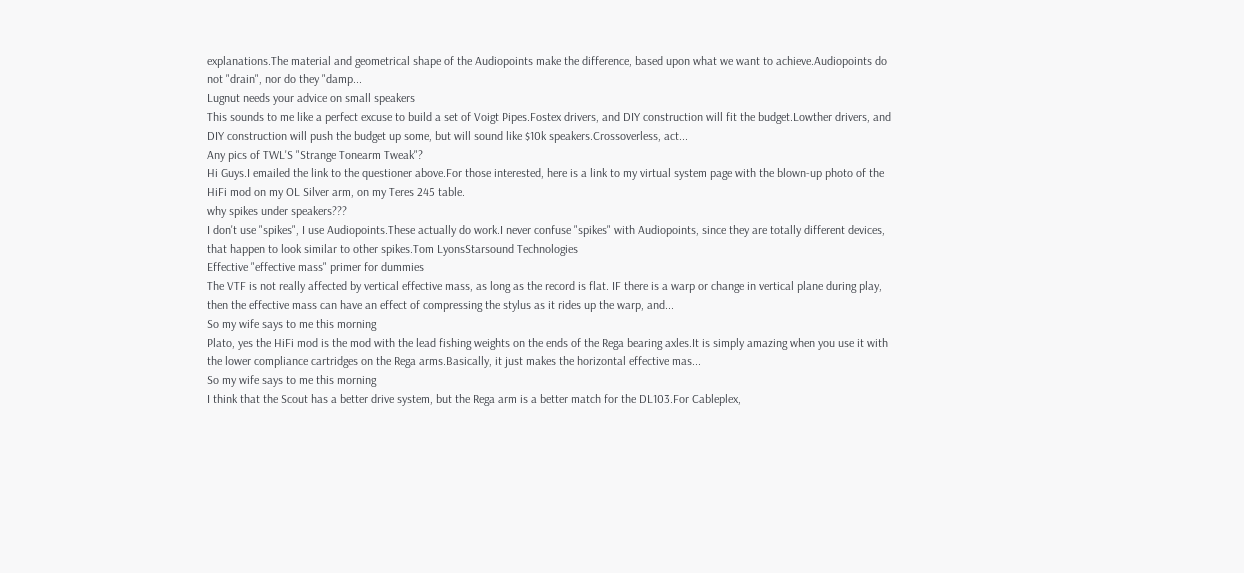explanations.The material and geometrical shape of the Audiopoints make the difference, based upon what we want to achieve.Audiopoints do not "drain", nor do they "damp...
Lugnut needs your advice on small speakers
This sounds to me like a perfect excuse to build a set of Voigt Pipes.Fostex drivers, and DIY construction will fit the budget.Lowther drivers, and DIY construction will push the budget up some, but will sound like $10k speakers.Crossoverless, act...
Any pics of TWL'S "Strange Tonearm Tweak"?
Hi Guys.I emailed the link to the questioner above.For those interested, here is a link to my virtual system page with the blown-up photo of the HiFi mod on my OL Silver arm, on my Teres 245 table.
why spikes under speakers???
I don't use "spikes", I use Audiopoints.These actually do work.I never confuse "spikes" with Audiopoints, since they are totally different devices, that happen to look similar to other spikes.Tom LyonsStarsound Technologies
Effective "effective mass" primer for dummies
The VTF is not really affected by vertical effective mass, as long as the record is flat. IF there is a warp or change in vertical plane during play, then the effective mass can have an effect of compressing the stylus as it rides up the warp, and...
So my wife says to me this morning
Plato, yes the HiFi mod is the mod with the lead fishing weights on the ends of the Rega bearing axles.It is simply amazing when you use it with the lower compliance cartridges on the Rega arms.Basically, it just makes the horizontal effective mas...
So my wife says to me this morning
I think that the Scout has a better drive system, but the Rega arm is a better match for the DL103.For Cableplex,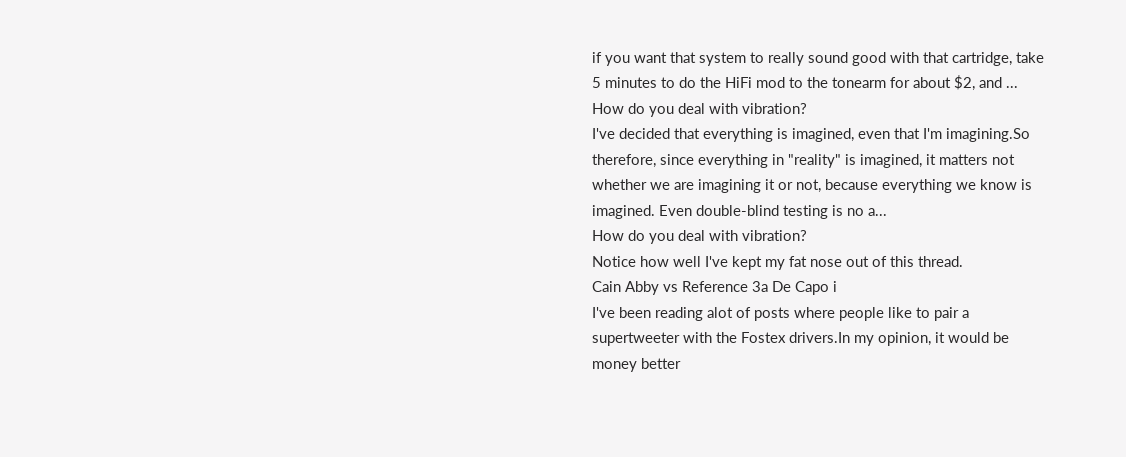if you want that system to really sound good with that cartridge, take 5 minutes to do the HiFi mod to the tonearm for about $2, and ...
How do you deal with vibration?
I've decided that everything is imagined, even that I'm imagining.So therefore, since everything in "reality" is imagined, it matters not whether we are imagining it or not, because everything we know is imagined. Even double-blind testing is no a...
How do you deal with vibration?
Notice how well I've kept my fat nose out of this thread.
Cain Abby vs Reference 3a De Capo i
I've been reading alot of posts where people like to pair a supertweeter with the Fostex drivers.In my opinion, it would be money better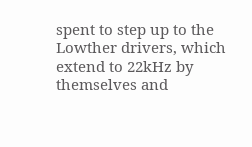spent to step up to the Lowther drivers, which extend to 22kHz by themselves and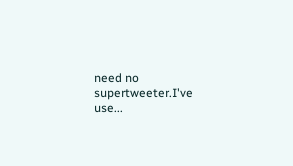need no supertweeter.I've use...